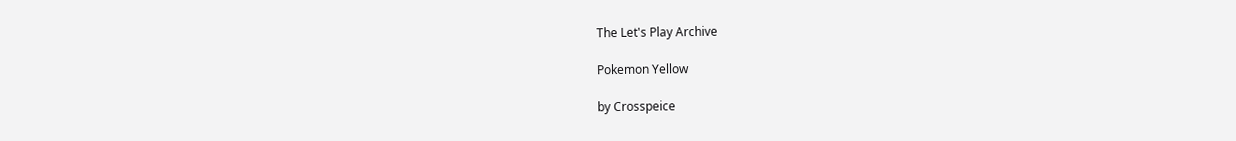The Let's Play Archive

Pokemon Yellow

by Crosspeice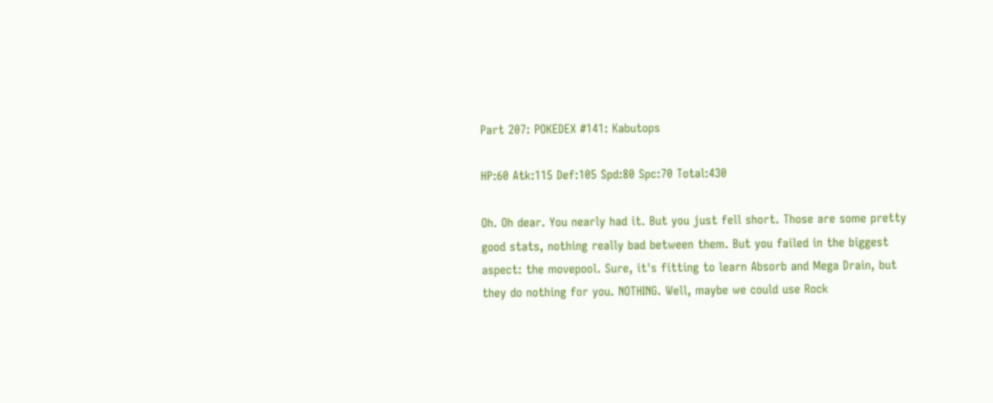Part 207: POKEDEX #141: Kabutops

HP:60 Atk:115 Def:105 Spd:80 Spc:70 Total:430

Oh. Oh dear. You nearly had it. But you just fell short. Those are some pretty good stats, nothing really bad between them. But you failed in the biggest aspect: the movepool. Sure, it's fitting to learn Absorb and Mega Drain, but they do nothing for you. NOTHING. Well, maybe we could use Rock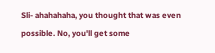Sli- ahahahaha, you thought that was even possible. No, you'll get some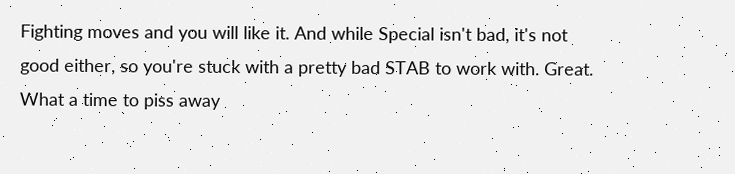Fighting moves and you will like it. And while Special isn't bad, it's not good either, so you're stuck with a pretty bad STAB to work with. Great. What a time to piss away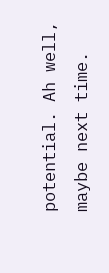potential. Ah well, maybe next time.